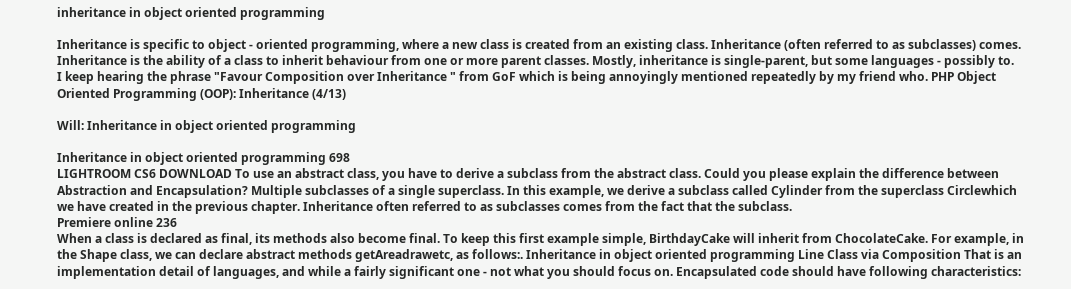inheritance in object oriented programming

Inheritance is specific to object - oriented programming, where a new class is created from an existing class. Inheritance (often referred to as subclasses) comes.
Inheritance is the ability of a class to inherit behaviour from one or more parent classes. Mostly, inheritance is single-parent, but some languages - possibly to.
I keep hearing the phrase "Favour Composition over Inheritance " from GoF which is being annoyingly mentioned repeatedly by my friend who. PHP Object Oriented Programming (OOP): Inheritance (4/13)

Will: Inheritance in object oriented programming

Inheritance in object oriented programming 698
LIGHTROOM CS6 DOWNLOAD To use an abstract class, you have to derive a subclass from the abstract class. Could you please explain the difference between Abstraction and Encapsulation? Multiple subclasses of a single superclass. In this example, we derive a subclass called Cylinder from the superclass Circlewhich we have created in the previous chapter. Inheritance often referred to as subclasses comes from the fact that the subclass.
Premiere online 236
When a class is declared as final, its methods also become final. To keep this first example simple, BirthdayCake will inherit from ChocolateCake. For example, in the Shape class, we can declare abstract methods getAreadrawetc, as follows:. Inheritance in object oriented programming Line Class via Composition That is an implementation detail of languages, and while a fairly significant one - not what you should focus on. Encapsulated code should have following characteristics: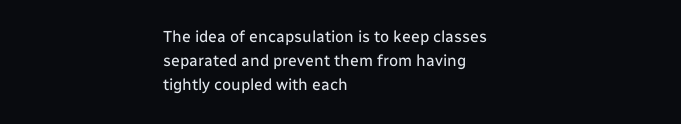The idea of encapsulation is to keep classes separated and prevent them from having tightly coupled with each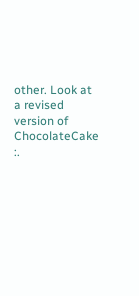other. Look at a revised version of ChocolateCake :.